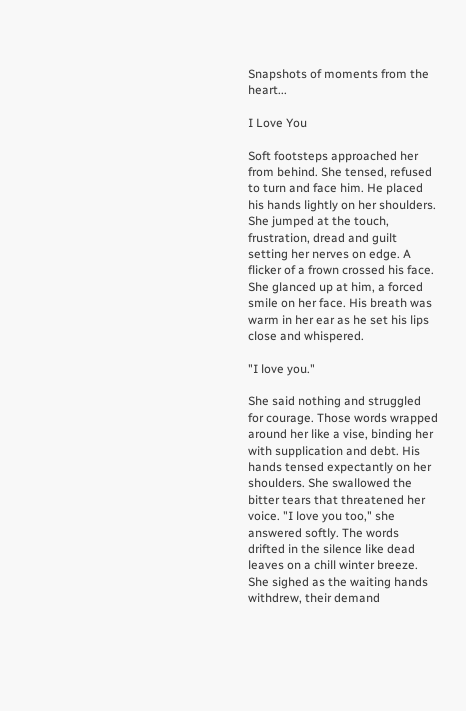Snapshots of moments from the heart...

I Love You

Soft footsteps approached her from behind. She tensed, refused to turn and face him. He placed his hands lightly on her shoulders. She jumped at the touch, frustration, dread and guilt setting her nerves on edge. A flicker of a frown crossed his face. She glanced up at him, a forced smile on her face. His breath was warm in her ear as he set his lips close and whispered.

"I love you."

She said nothing and struggled for courage. Those words wrapped around her like a vise, binding her with supplication and debt. His hands tensed expectantly on her shoulders. She swallowed the bitter tears that threatened her voice. "I love you too," she answered softly. The words drifted in the silence like dead leaves on a chill winter breeze. She sighed as the waiting hands withdrew, their demand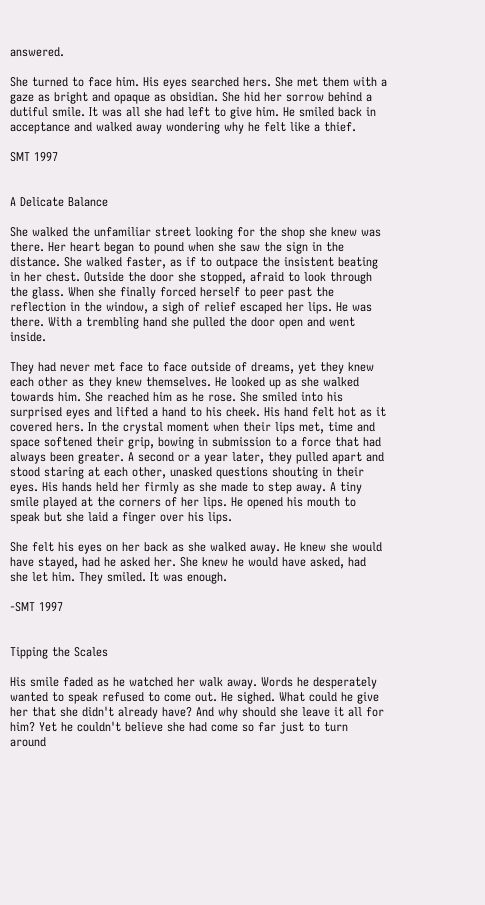answered.

She turned to face him. His eyes searched hers. She met them with a gaze as bright and opaque as obsidian. She hid her sorrow behind a dutiful smile. It was all she had left to give him. He smiled back in acceptance and walked away wondering why he felt like a thief.

SMT 1997


A Delicate Balance

She walked the unfamiliar street looking for the shop she knew was there. Her heart began to pound when she saw the sign in the distance. She walked faster, as if to outpace the insistent beating in her chest. Outside the door she stopped, afraid to look through the glass. When she finally forced herself to peer past the reflection in the window, a sigh of relief escaped her lips. He was there. With a trembling hand she pulled the door open and went inside.

They had never met face to face outside of dreams, yet they knew each other as they knew themselves. He looked up as she walked towards him. She reached him as he rose. She smiled into his surprised eyes and lifted a hand to his cheek. His hand felt hot as it covered hers. In the crystal moment when their lips met, time and space softened their grip, bowing in submission to a force that had always been greater. A second or a year later, they pulled apart and stood staring at each other, unasked questions shouting in their eyes. His hands held her firmly as she made to step away. A tiny smile played at the corners of her lips. He opened his mouth to speak but she laid a finger over his lips.

She felt his eyes on her back as she walked away. He knew she would have stayed, had he asked her. She knew he would have asked, had she let him. They smiled. It was enough.

-SMT 1997


Tipping the Scales

His smile faded as he watched her walk away. Words he desperately wanted to speak refused to come out. He sighed. What could he give her that she didn't already have? And why should she leave it all for him? Yet he couldn't believe she had come so far just to turn around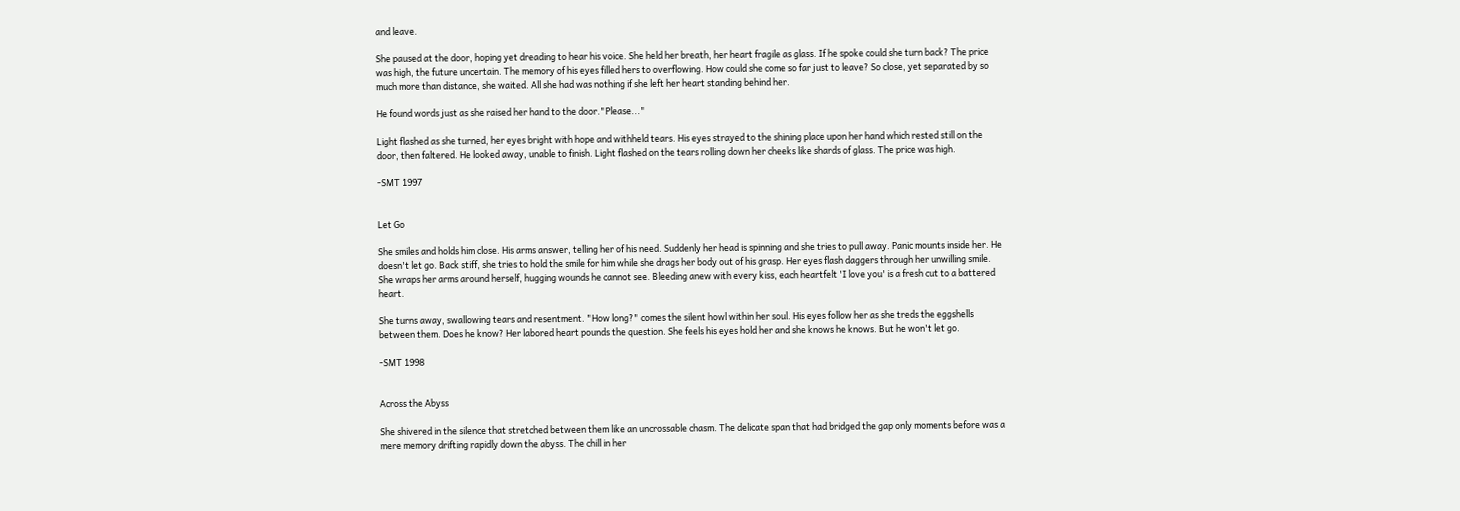and leave.

She paused at the door, hoping yet dreading to hear his voice. She held her breath, her heart fragile as glass. If he spoke could she turn back? The price was high, the future uncertain. The memory of his eyes filled hers to overflowing. How could she come so far just to leave? So close, yet separated by so much more than distance, she waited. All she had was nothing if she left her heart standing behind her.

He found words just as she raised her hand to the door."Please..."

Light flashed as she turned, her eyes bright with hope and withheld tears. His eyes strayed to the shining place upon her hand which rested still on the door, then faltered. He looked away, unable to finish. Light flashed on the tears rolling down her cheeks like shards of glass. The price was high.

-SMT 1997


Let Go

She smiles and holds him close. His arms answer, telling her of his need. Suddenly her head is spinning and she tries to pull away. Panic mounts inside her. He doesn't let go. Back stiff, she tries to hold the smile for him while she drags her body out of his grasp. Her eyes flash daggers through her unwilling smile. She wraps her arms around herself, hugging wounds he cannot see. Bleeding anew with every kiss, each heartfelt 'I love you' is a fresh cut to a battered heart.

She turns away, swallowing tears and resentment. "How long?" comes the silent howl within her soul. His eyes follow her as she treds the eggshells between them. Does he know? Her labored heart pounds the question. She feels his eyes hold her and she knows he knows. But he won't let go.

-SMT 1998


Across the Abyss

She shivered in the silence that stretched between them like an uncrossable chasm. The delicate span that had bridged the gap only moments before was a mere memory drifting rapidly down the abyss. The chill in her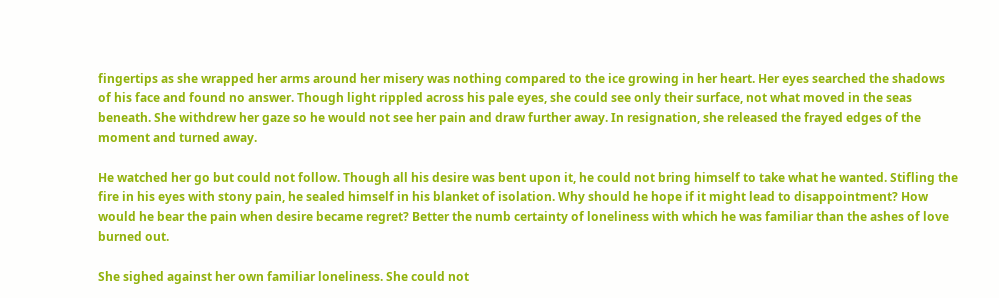fingertips as she wrapped her arms around her misery was nothing compared to the ice growing in her heart. Her eyes searched the shadows of his face and found no answer. Though light rippled across his pale eyes, she could see only their surface, not what moved in the seas beneath. She withdrew her gaze so he would not see her pain and draw further away. In resignation, she released the frayed edges of the moment and turned away.

He watched her go but could not follow. Though all his desire was bent upon it, he could not bring himself to take what he wanted. Stifling the fire in his eyes with stony pain, he sealed himself in his blanket of isolation. Why should he hope if it might lead to disappointment? How would he bear the pain when desire became regret? Better the numb certainty of loneliness with which he was familiar than the ashes of love burned out.

She sighed against her own familiar loneliness. She could not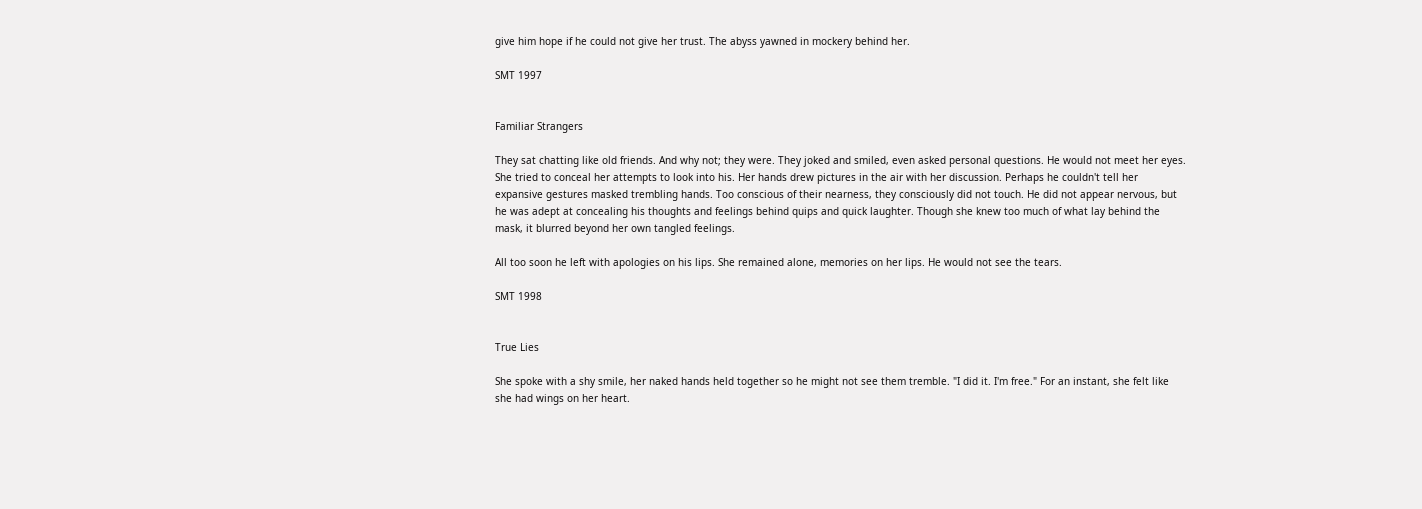give him hope if he could not give her trust. The abyss yawned in mockery behind her.

SMT 1997


Familiar Strangers

They sat chatting like old friends. And why not; they were. They joked and smiled, even asked personal questions. He would not meet her eyes. She tried to conceal her attempts to look into his. Her hands drew pictures in the air with her discussion. Perhaps he couldn't tell her expansive gestures masked trembling hands. Too conscious of their nearness, they consciously did not touch. He did not appear nervous, but he was adept at concealing his thoughts and feelings behind quips and quick laughter. Though she knew too much of what lay behind the mask, it blurred beyond her own tangled feelings.

All too soon he left with apologies on his lips. She remained alone, memories on her lips. He would not see the tears.

SMT 1998


True Lies

She spoke with a shy smile, her naked hands held together so he might not see them tremble. "I did it. I'm free." For an instant, she felt like she had wings on her heart.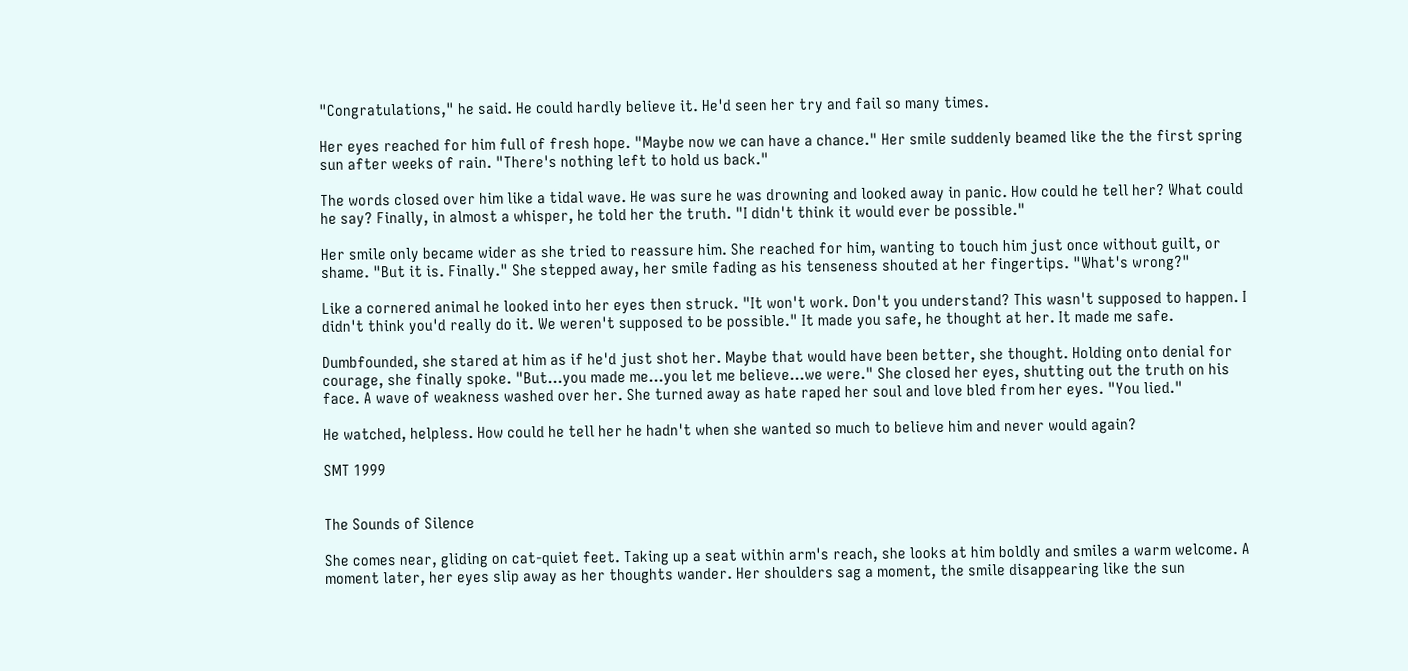"Congratulations," he said. He could hardly believe it. He'd seen her try and fail so many times.

Her eyes reached for him full of fresh hope. "Maybe now we can have a chance." Her smile suddenly beamed like the the first spring sun after weeks of rain. "There's nothing left to hold us back."

The words closed over him like a tidal wave. He was sure he was drowning and looked away in panic. How could he tell her? What could he say? Finally, in almost a whisper, he told her the truth. "I didn't think it would ever be possible."

Her smile only became wider as she tried to reassure him. She reached for him, wanting to touch him just once without guilt, or shame. "But it is. Finally." She stepped away, her smile fading as his tenseness shouted at her fingertips. "What's wrong?"

Like a cornered animal he looked into her eyes then struck. "It won't work. Don't you understand? This wasn't supposed to happen. I didn't think you'd really do it. We weren't supposed to be possible." It made you safe, he thought at her. It made me safe.

Dumbfounded, she stared at him as if he'd just shot her. Maybe that would have been better, she thought. Holding onto denial for courage, she finally spoke. "But...you made me...you let me believe...we were." She closed her eyes, shutting out the truth on his face. A wave of weakness washed over her. She turned away as hate raped her soul and love bled from her eyes. "You lied."

He watched, helpless. How could he tell her he hadn't when she wanted so much to believe him and never would again?

SMT 1999


The Sounds of Silence

She comes near, gliding on cat-quiet feet. Taking up a seat within arm's reach, she looks at him boldly and smiles a warm welcome. A moment later, her eyes slip away as her thoughts wander. Her shoulders sag a moment, the smile disappearing like the sun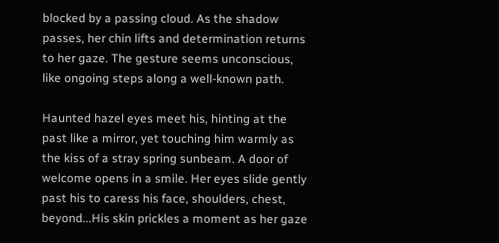blocked by a passing cloud. As the shadow passes, her chin lifts and determination returns to her gaze. The gesture seems unconscious, like ongoing steps along a well-known path.

Haunted hazel eyes meet his, hinting at the past like a mirror, yet touching him warmly as the kiss of a stray spring sunbeam. A door of welcome opens in a smile. Her eyes slide gently past his to caress his face, shoulders, chest, beyond...His skin prickles a moment as her gaze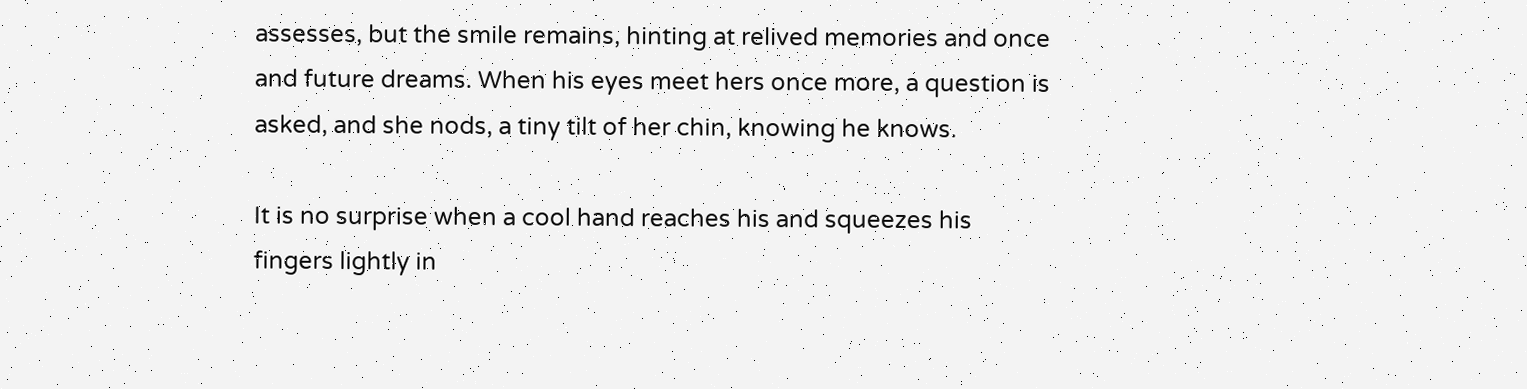assesses, but the smile remains, hinting at relived memories and once and future dreams. When his eyes meet hers once more, a question is asked, and she nods, a tiny tilt of her chin, knowing he knows.

It is no surprise when a cool hand reaches his and squeezes his fingers lightly in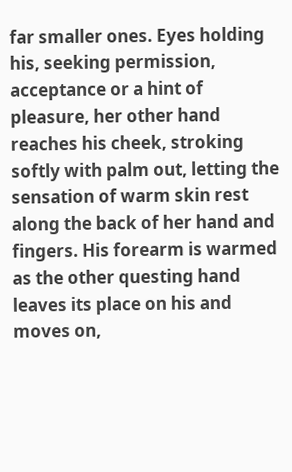far smaller ones. Eyes holding his, seeking permission, acceptance or a hint of pleasure, her other hand reaches his cheek, stroking softly with palm out, letting the sensation of warm skin rest along the back of her hand and fingers. His forearm is warmed as the other questing hand leaves its place on his and moves on,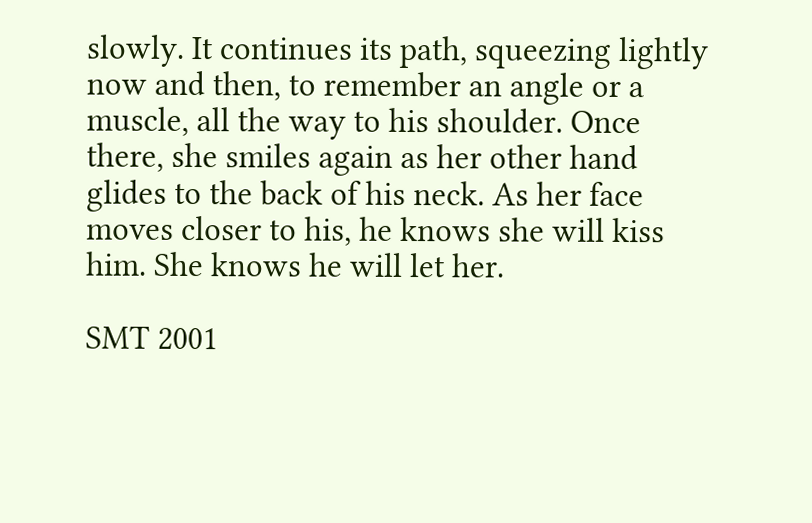slowly. It continues its path, squeezing lightly now and then, to remember an angle or a muscle, all the way to his shoulder. Once there, she smiles again as her other hand glides to the back of his neck. As her face moves closer to his, he knows she will kiss him. She knows he will let her.

SMT 2001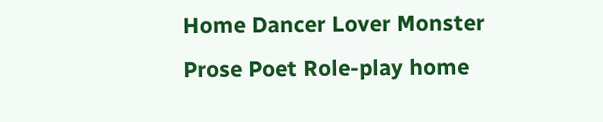Home Dancer Lover Monster Prose Poet Role-play home